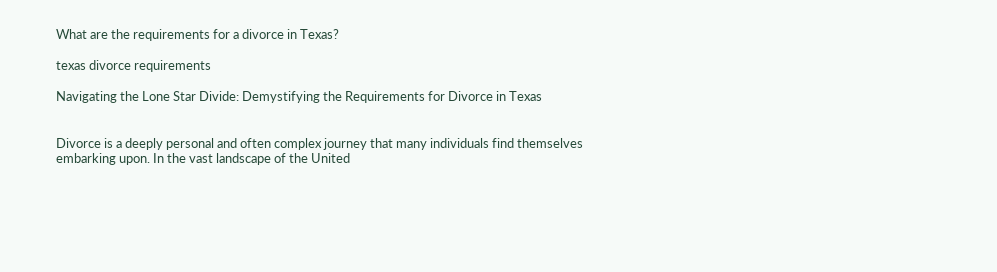What are the requirements for a divorce in Texas?

texas divorce requirements

Navigating the Lone Star Divide: Demystifying the Requirements for Divorce in Texas


Divorce is a deeply personal and often complex journey that many individuals find themselves embarking upon. In the vast landscape of the United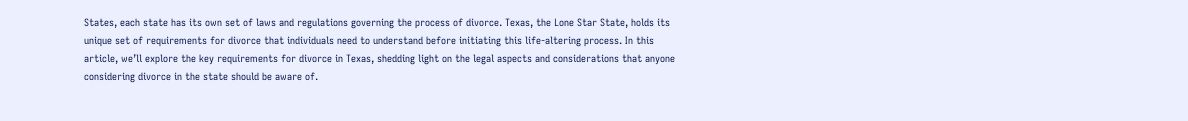States, each state has its own set of laws and regulations governing the process of divorce. Texas, the Lone Star State, holds its unique set of requirements for divorce that individuals need to understand before initiating this life-altering process. In this article, we’ll explore the key requirements for divorce in Texas, shedding light on the legal aspects and considerations that anyone considering divorce in the state should be aware of.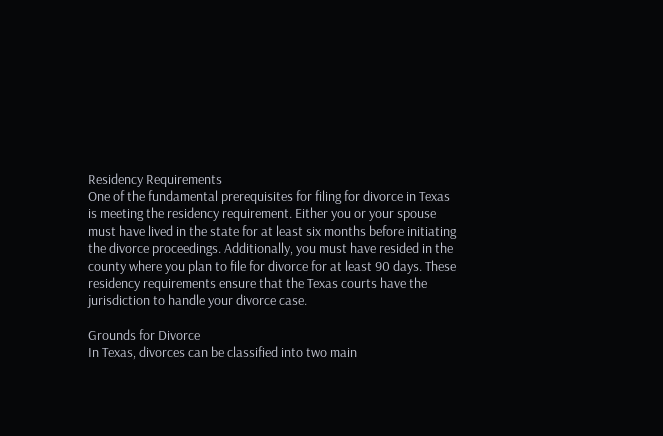Residency Requirements
One of the fundamental prerequisites for filing for divorce in Texas is meeting the residency requirement. Either you or your spouse must have lived in the state for at least six months before initiating the divorce proceedings. Additionally, you must have resided in the county where you plan to file for divorce for at least 90 days. These residency requirements ensure that the Texas courts have the jurisdiction to handle your divorce case.

Grounds for Divorce
In Texas, divorces can be classified into two main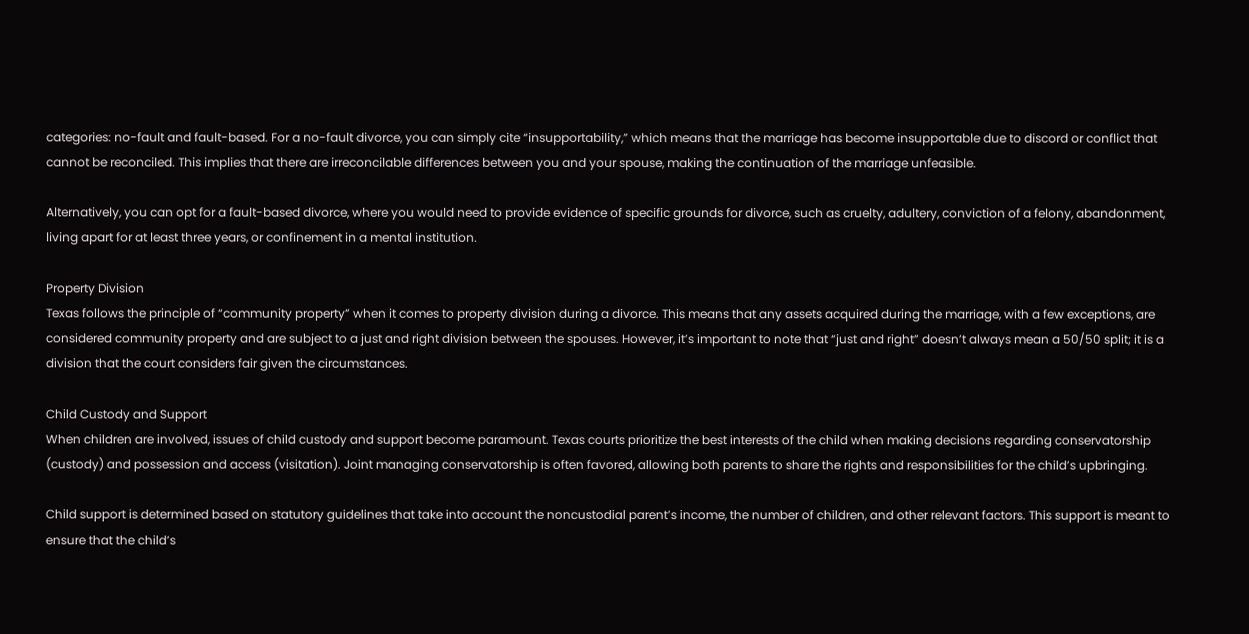categories: no-fault and fault-based. For a no-fault divorce, you can simply cite “insupportability,” which means that the marriage has become insupportable due to discord or conflict that cannot be reconciled. This implies that there are irreconcilable differences between you and your spouse, making the continuation of the marriage unfeasible.

Alternatively, you can opt for a fault-based divorce, where you would need to provide evidence of specific grounds for divorce, such as cruelty, adultery, conviction of a felony, abandonment, living apart for at least three years, or confinement in a mental institution.

Property Division
Texas follows the principle of “community property” when it comes to property division during a divorce. This means that any assets acquired during the marriage, with a few exceptions, are considered community property and are subject to a just and right division between the spouses. However, it’s important to note that “just and right” doesn’t always mean a 50/50 split; it is a division that the court considers fair given the circumstances.

Child Custody and Support
When children are involved, issues of child custody and support become paramount. Texas courts prioritize the best interests of the child when making decisions regarding conservatorship (custody) and possession and access (visitation). Joint managing conservatorship is often favored, allowing both parents to share the rights and responsibilities for the child’s upbringing.

Child support is determined based on statutory guidelines that take into account the noncustodial parent’s income, the number of children, and other relevant factors. This support is meant to ensure that the child’s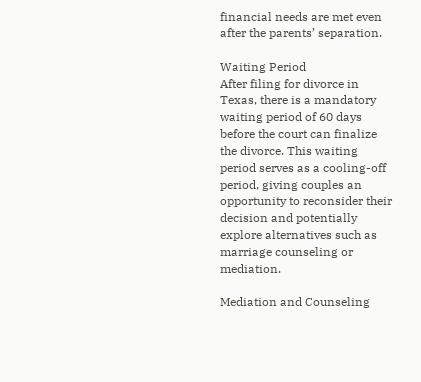financial needs are met even after the parents’ separation.

Waiting Period
After filing for divorce in Texas, there is a mandatory waiting period of 60 days before the court can finalize the divorce. This waiting period serves as a cooling-off period, giving couples an opportunity to reconsider their decision and potentially explore alternatives such as marriage counseling or mediation.

Mediation and Counseling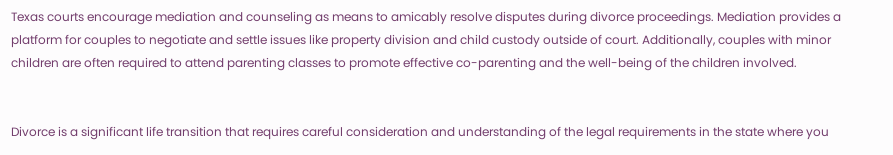Texas courts encourage mediation and counseling as means to amicably resolve disputes during divorce proceedings. Mediation provides a platform for couples to negotiate and settle issues like property division and child custody outside of court. Additionally, couples with minor children are often required to attend parenting classes to promote effective co-parenting and the well-being of the children involved.


Divorce is a significant life transition that requires careful consideration and understanding of the legal requirements in the state where you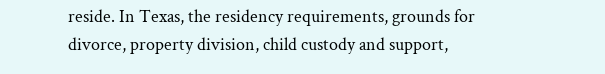reside. In Texas, the residency requirements, grounds for divorce, property division, child custody and support,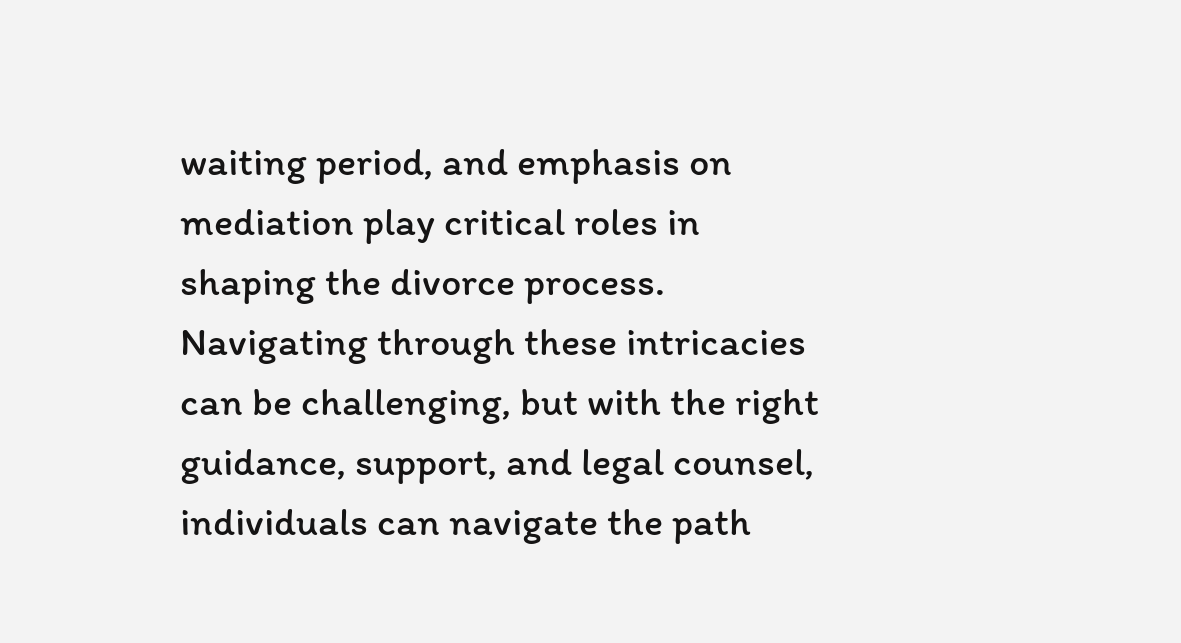waiting period, and emphasis on mediation play critical roles in shaping the divorce process. Navigating through these intricacies can be challenging, but with the right guidance, support, and legal counsel, individuals can navigate the path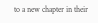to a new chapter in their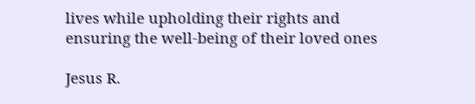lives while upholding their rights and ensuring the well-being of their loved ones

Jesus R.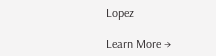Lopez

Learn More →